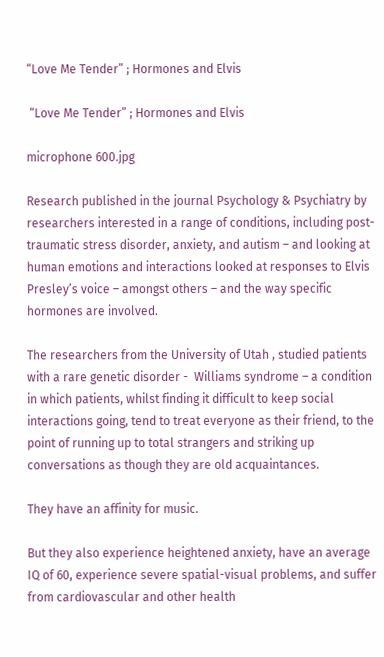“Love Me Tender” ; Hormones and Elvis

 “Love Me Tender” ; Hormones and Elvis

microphone 600.jpg

Research published in the journal Psychology & Psychiatry by researchers interested in a range of conditions, including post-traumatic stress disorder, anxiety, and autism – and looking at human emotions and interactions looked at responses to Elvis Presley’s voice – amongst others – and the way specific hormones are involved.

The researchers from the University of Utah , studied patients with a rare genetic disorder -  Williams syndrome – a condition in which patients, whilst finding it difficult to keep social interactions going, tend to treat everyone as their friend, to the point of running up to total strangers and striking up conversations as though they are old acquaintances.

They have an affinity for music.

But they also experience heightened anxiety, have an average IQ of 60, experience severe spatial-visual problems, and suffer from cardiovascular and other health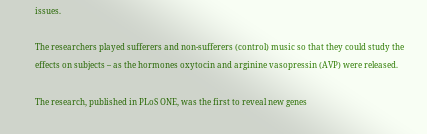issues.

The researchers played sufferers and non-sufferers (control) music so that they could study the effects on subjects – as the hormones oxytocin and arginine vasopressin (AVP) were released.

The research, published in PLoS ONE, was the first to reveal new genes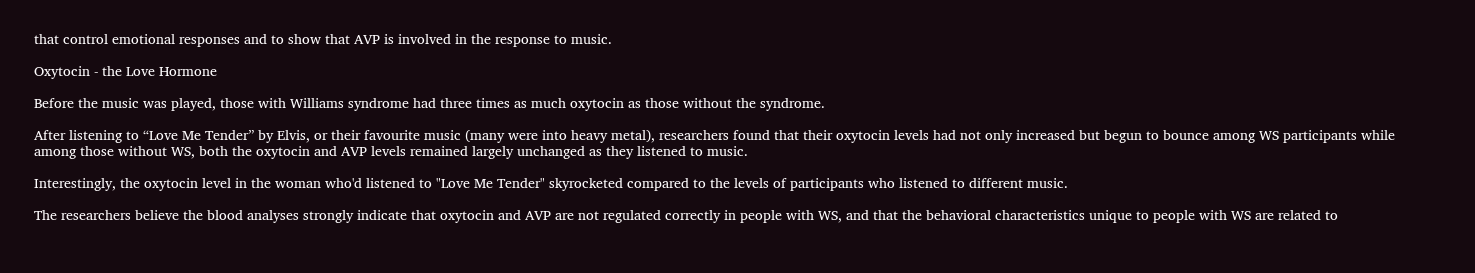that control emotional responses and to show that AVP is involved in the response to music.

Oxytocin - the Love Hormone

Before the music was played, those with Williams syndrome had three times as much oxytocin as those without the syndrome.

After listening to “Love Me Tender” by Elvis, or their favourite music (many were into heavy metal), researchers found that their oxytocin levels had not only increased but begun to bounce among WS participants while among those without WS, both the oxytocin and AVP levels remained largely unchanged as they listened to music.

Interestingly, the oxytocin level in the woman who'd listened to "Love Me Tender" skyrocketed compared to the levels of participants who listened to different music.

The researchers believe the blood analyses strongly indicate that oxytocin and AVP are not regulated correctly in people with WS, and that the behavioral characteristics unique to people with WS are related to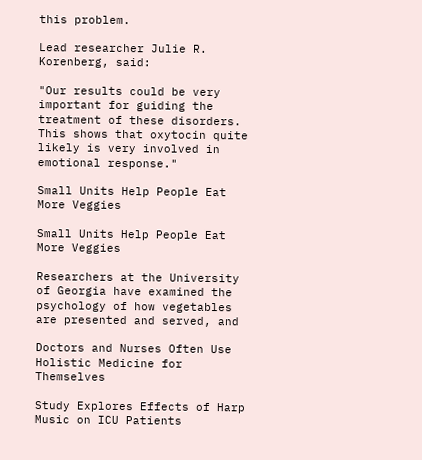this problem.

Lead researcher Julie R. Korenberg, said:

"Our results could be very important for guiding the treatment of these disorders. This shows that oxytocin quite likely is very involved in emotional response."

Small Units Help People Eat More Veggies

Small Units Help People Eat More Veggies

Researchers at the University of Georgia have examined the
psychology of how vegetables are presented and served, and

Doctors and Nurses Often Use Holistic Medicine for Themselves

Study Explores Effects of Harp Music on ICU Patients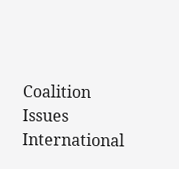Coalition Issues International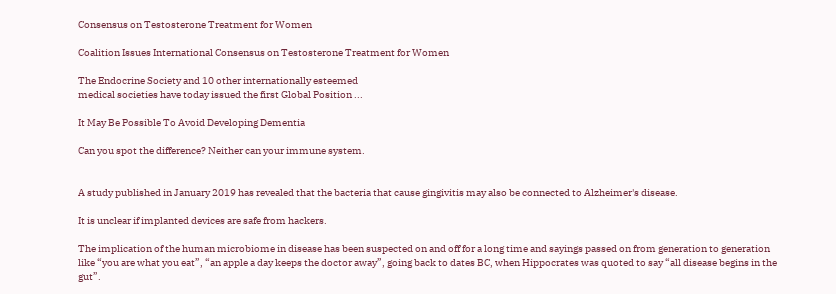Consensus on Testosterone Treatment for Women

Coalition Issues International Consensus on Testosterone Treatment for Women

The Endocrine Society and 10 other internationally esteemed
medical societies have today issued the first Global Position ...

It May Be Possible To Avoid Developing Dementia

Can you spot the difference? Neither can your immune system.


A study published in January 2019 has revealed that the bacteria that cause gingivitis may also be connected to Alzheimer's disease.

It is unclear if implanted devices are safe from hackers.

The implication of the human microbiome in disease has been suspected on and off for a long time and sayings passed on from generation to generation like “you are what you eat”, “an apple a day keeps the doctor away”, going back to dates BC, when Hippocrates was quoted to say “all disease begins in the gut”.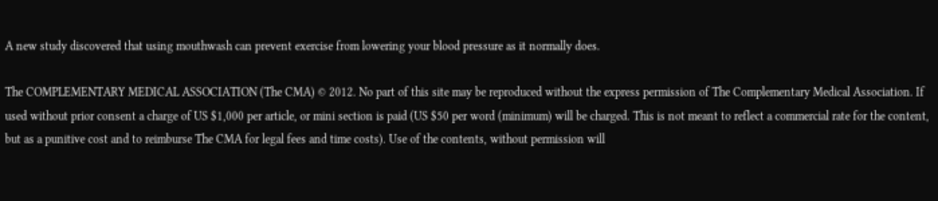A new study discovered that using mouthwash can prevent exercise from lowering your blood pressure as it normally does.

The COMPLEMENTARY MEDICAL ASSOCIATION (The CMA) © 2012. No part of this site may be reproduced without the express permission of The Complementary Medical Association. If used without prior consent a charge of US $1,000 per article, or mini section is paid (US $50 per word (minimum) will be charged. This is not meant to reflect a commercial rate for the content, but as a punitive cost and to reimburse The CMA for legal fees and time costs). Use of the contents, without permission will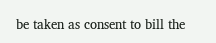be taken as consent to bill the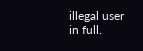illegal user in full.